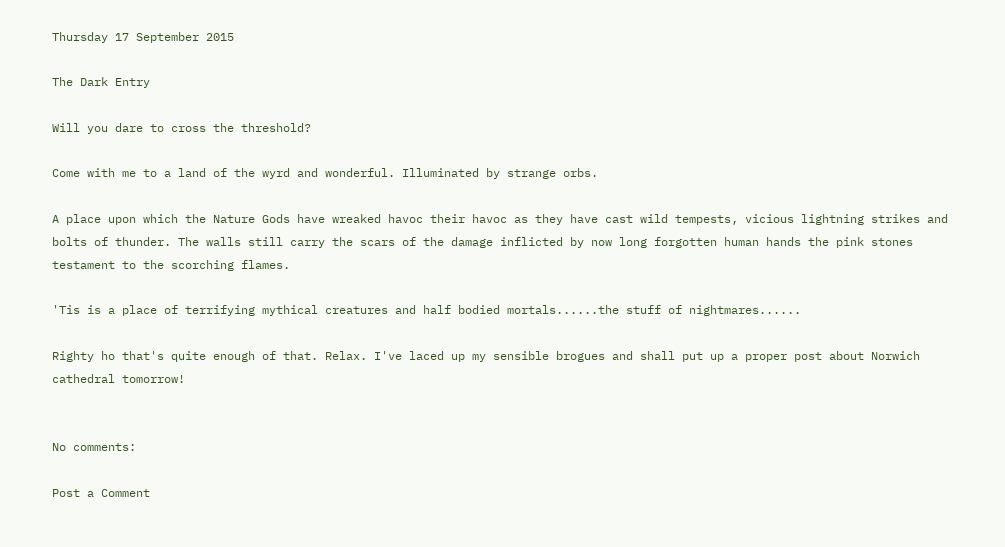Thursday 17 September 2015

The Dark Entry

Will you dare to cross the threshold?

Come with me to a land of the wyrd and wonderful. Illuminated by strange orbs.

A place upon which the Nature Gods have wreaked havoc their havoc as they have cast wild tempests, vicious lightning strikes and bolts of thunder. The walls still carry the scars of the damage inflicted by now long forgotten human hands the pink stones testament to the scorching flames.

'Tis is a place of terrifying mythical creatures and half bodied mortals......the stuff of nightmares......

Righty ho that's quite enough of that. Relax. I've laced up my sensible brogues and shall put up a proper post about Norwich cathedral tomorrow!


No comments:

Post a Comment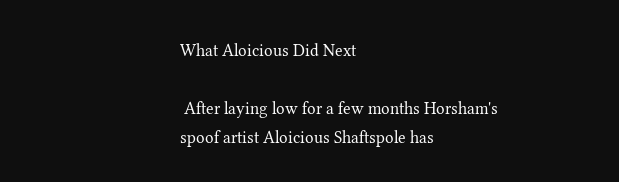What Aloicious Did Next

 After laying low for a few months Horsham's spoof artist Aloicious Shaftspole has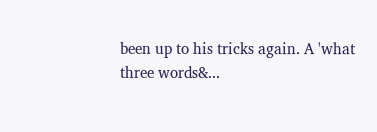been up to his tricks again. A 'what three words&...